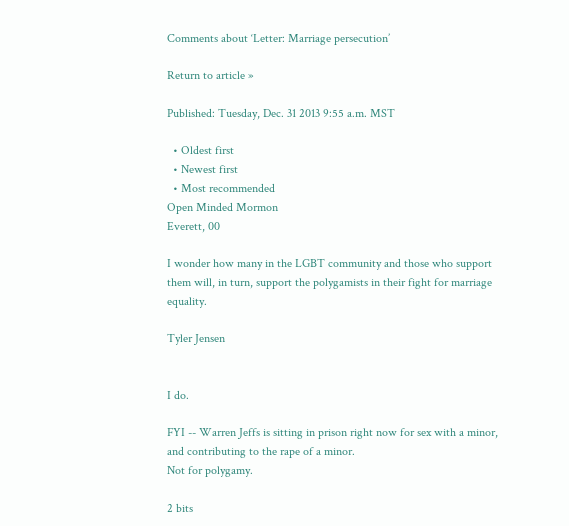Comments about ‘Letter: Marriage persecution’

Return to article »

Published: Tuesday, Dec. 31 2013 9:55 a.m. MST

  • Oldest first
  • Newest first
  • Most recommended
Open Minded Mormon
Everett, 00

I wonder how many in the LGBT community and those who support them will, in turn, support the polygamists in their fight for marriage equality.

Tyler Jensen


I do.

FYI -- Warren Jeffs is sitting in prison right now for sex with a minor, and contributing to the rape of a minor.
Not for polygamy.

2 bits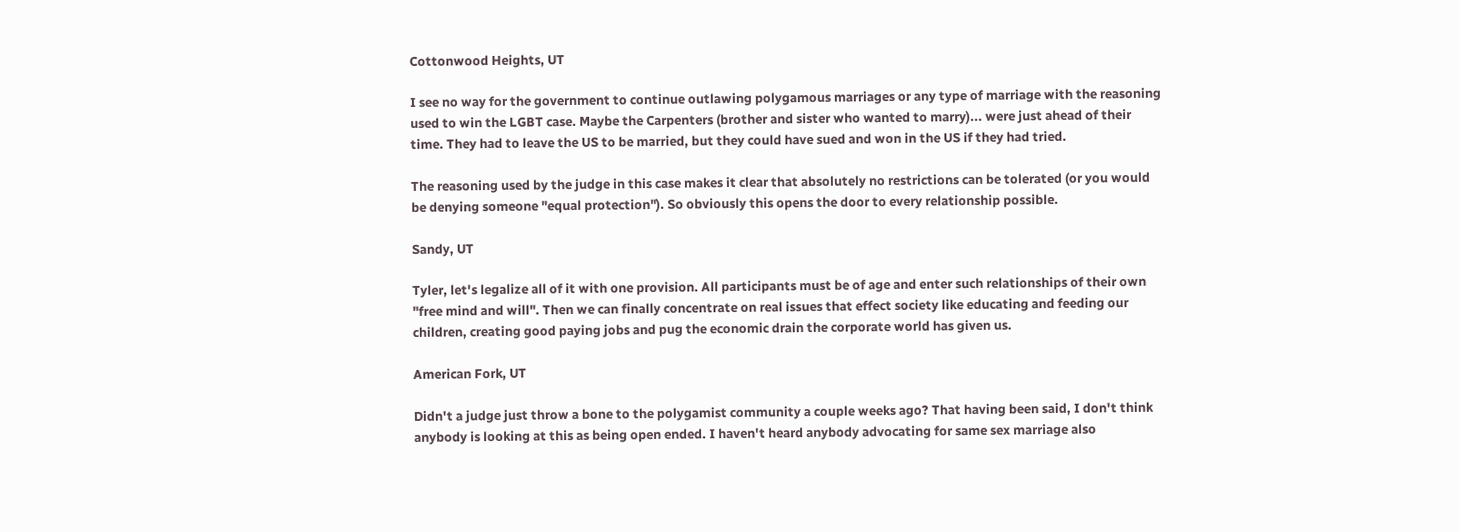Cottonwood Heights, UT

I see no way for the government to continue outlawing polygamous marriages or any type of marriage with the reasoning used to win the LGBT case. Maybe the Carpenters (brother and sister who wanted to marry)... were just ahead of their time. They had to leave the US to be married, but they could have sued and won in the US if they had tried.

The reasoning used by the judge in this case makes it clear that absolutely no restrictions can be tolerated (or you would be denying someone "equal protection"). So obviously this opens the door to every relationship possible.

Sandy, UT

Tyler, let's legalize all of it with one provision. All participants must be of age and enter such relationships of their own "free mind and will". Then we can finally concentrate on real issues that effect society like educating and feeding our children, creating good paying jobs and pug the economic drain the corporate world has given us.

American Fork, UT

Didn't a judge just throw a bone to the polygamist community a couple weeks ago? That having been said, I don't think anybody is looking at this as being open ended. I haven't heard anybody advocating for same sex marriage also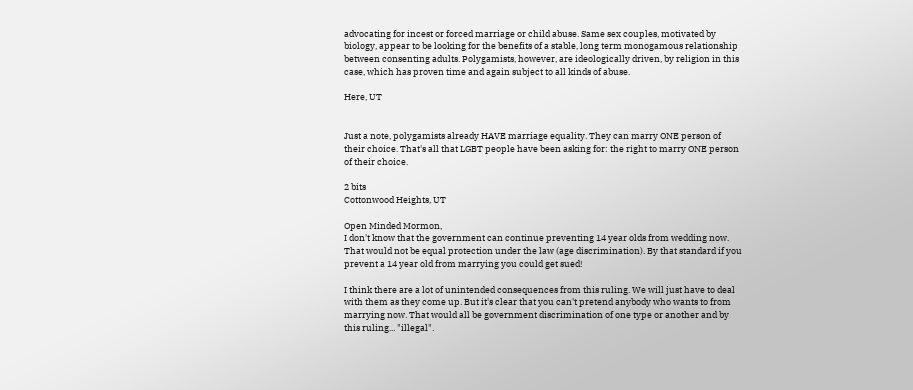advocating for incest or forced marriage or child abuse. Same sex couples, motivated by biology, appear to be looking for the benefits of a stable, long term monogamous relationship between consenting adults. Polygamists, however, are ideologically driven, by religion in this case, which has proven time and again subject to all kinds of abuse.

Here, UT


Just a note, polygamists already HAVE marriage equality. They can marry ONE person of their choice. That's all that LGBT people have been asking for: the right to marry ONE person of their choice.

2 bits
Cottonwood Heights, UT

Open Minded Mormon,
I don't know that the government can continue preventing 14 year olds from wedding now. That would not be equal protection under the law (age discrimination). By that standard if you prevent a 14 year old from marrying you could get sued!

I think there are a lot of unintended consequences from this ruling. We will just have to deal with them as they come up. But it's clear that you can't pretend anybody who wants to from marrying now. That would all be government discrimination of one type or another and by this ruling... "illegal".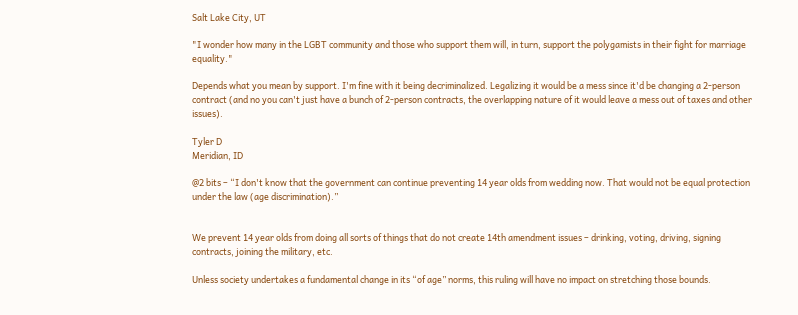Salt Lake City, UT

"I wonder how many in the LGBT community and those who support them will, in turn, support the polygamists in their fight for marriage equality."

Depends what you mean by support. I'm fine with it being decriminalized. Legalizing it would be a mess since it'd be changing a 2-person contract (and no you can't just have a bunch of 2-person contracts, the overlapping nature of it would leave a mess out of taxes and other issues).

Tyler D
Meridian, ID

@2 bits – “I don't know that the government can continue preventing 14 year olds from wedding now. That would not be equal protection under the law (age discrimination).”


We prevent 14 year olds from doing all sorts of things that do not create 14th amendment issues – drinking, voting, driving, signing contracts, joining the military, etc.

Unless society undertakes a fundamental change in its “of age” norms, this ruling will have no impact on stretching those bounds.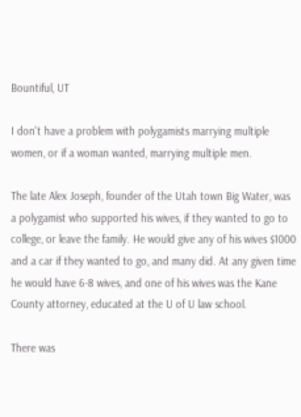Bountiful, UT

I don't have a problem with polygamists marrying multiple women, or if a woman wanted, marrying multiple men.

The late Alex Joseph, founder of the Utah town Big Water, was a polygamist who supported his wives, if they wanted to go to college, or leave the family. He would give any of his wives $1000 and a car if they wanted to go, and many did. At any given time he would have 6-8 wives, and one of his wives was the Kane County attorney, educated at the U of U law school.

There was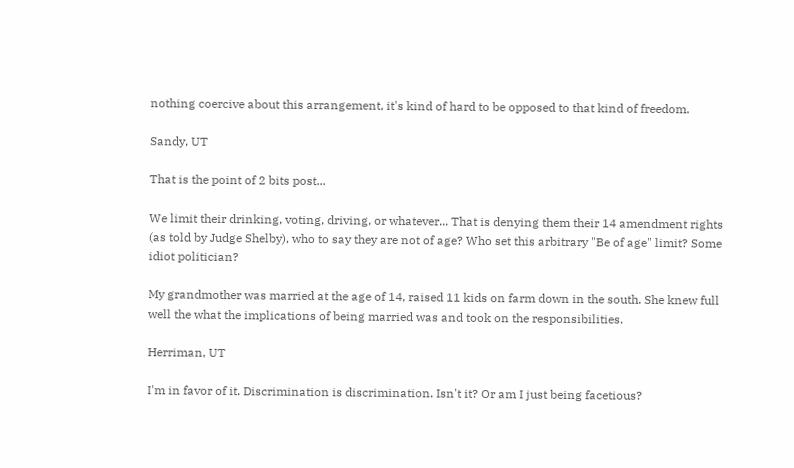nothing coercive about this arrangement, it's kind of hard to be opposed to that kind of freedom.

Sandy, UT

That is the point of 2 bits post...

We limit their drinking, voting, driving, or whatever... That is denying them their 14 amendment rights (as told by Judge Shelby), who to say they are not of age? Who set this arbitrary "Be of age" limit? Some idiot politician?

My grandmother was married at the age of 14, raised 11 kids on farm down in the south. She knew full well the what the implications of being married was and took on the responsibilities.

Herriman, UT

I'm in favor of it. Discrimination is discrimination. Isn't it? Or am I just being facetious?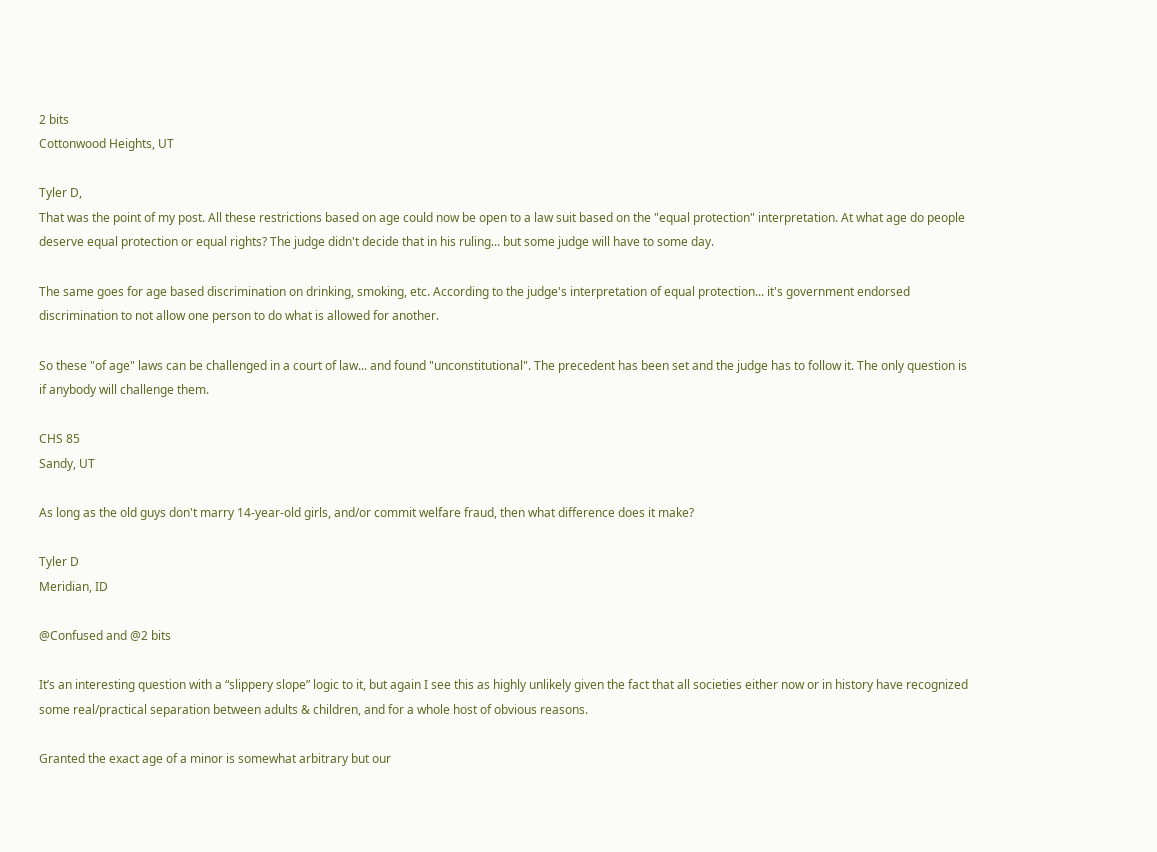2 bits
Cottonwood Heights, UT

Tyler D,
That was the point of my post. All these restrictions based on age could now be open to a law suit based on the "equal protection" interpretation. At what age do people deserve equal protection or equal rights? The judge didn't decide that in his ruling... but some judge will have to some day.

The same goes for age based discrimination on drinking, smoking, etc. According to the judge's interpretation of equal protection... it's government endorsed discrimination to not allow one person to do what is allowed for another.

So these "of age" laws can be challenged in a court of law... and found "unconstitutional". The precedent has been set and the judge has to follow it. The only question is if anybody will challenge them.

CHS 85
Sandy, UT

As long as the old guys don't marry 14-year-old girls, and/or commit welfare fraud, then what difference does it make?

Tyler D
Meridian, ID

@Confused and @2 bits

It’s an interesting question with a “slippery slope” logic to it, but again I see this as highly unlikely given the fact that all societies either now or in history have recognized some real/practical separation between adults & children, and for a whole host of obvious reasons.

Granted the exact age of a minor is somewhat arbitrary but our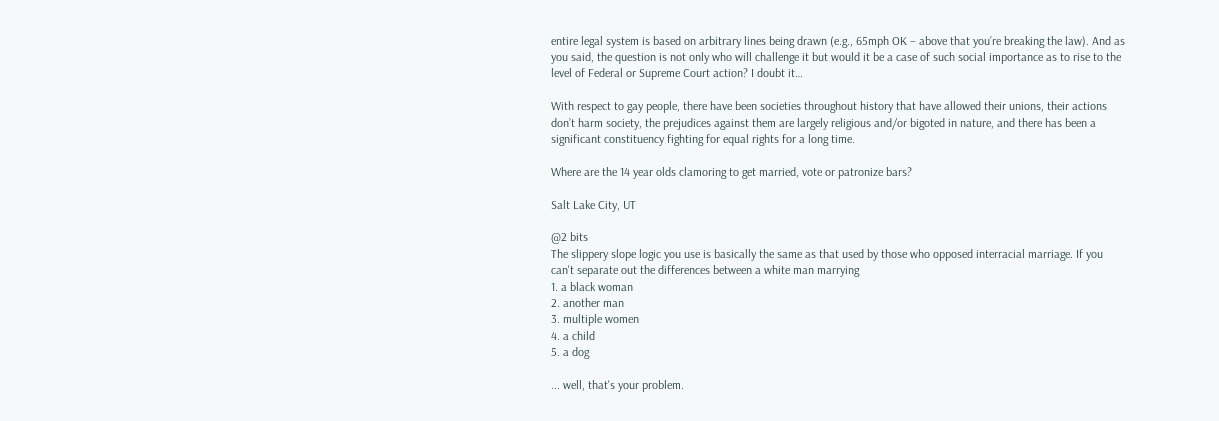entire legal system is based on arbitrary lines being drawn (e.g., 65mph OK – above that you’re breaking the law). And as you said, the question is not only who will challenge it but would it be a case of such social importance as to rise to the level of Federal or Supreme Court action? I doubt it…

With respect to gay people, there have been societies throughout history that have allowed their unions, their actions don’t harm society, the prejudices against them are largely religious and/or bigoted in nature, and there has been a significant constituency fighting for equal rights for a long time.

Where are the 14 year olds clamoring to get married, vote or patronize bars?

Salt Lake City, UT

@2 bits
The slippery slope logic you use is basically the same as that used by those who opposed interracial marriage. If you can't separate out the differences between a white man marrying
1. a black woman
2. another man
3. multiple women
4. a child
5. a dog

... well, that's your problem.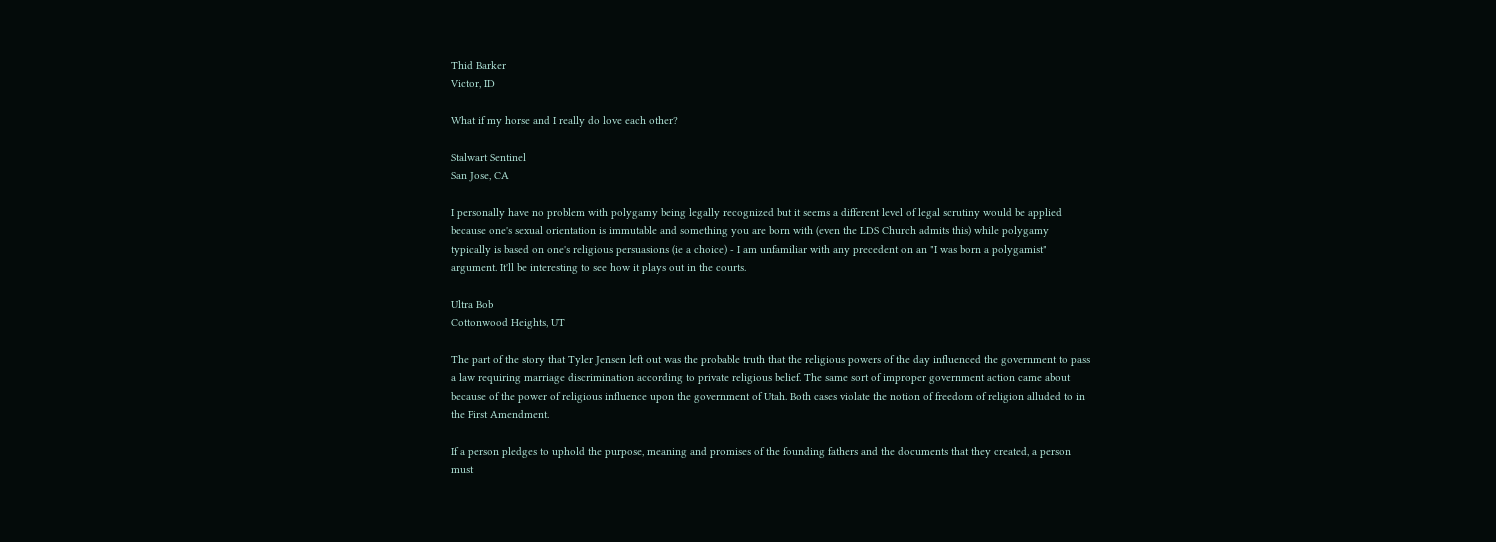Thid Barker
Victor, ID

What if my horse and I really do love each other?

Stalwart Sentinel
San Jose, CA

I personally have no problem with polygamy being legally recognized but it seems a different level of legal scrutiny would be applied because one's sexual orientation is immutable and something you are born with (even the LDS Church admits this) while polygamy typically is based on one's religious persuasions (ie a choice) - I am unfamiliar with any precedent on an "I was born a polygamist" argument. It'll be interesting to see how it plays out in the courts.

Ultra Bob
Cottonwood Heights, UT

The part of the story that Tyler Jensen left out was the probable truth that the religious powers of the day influenced the government to pass a law requiring marriage discrimination according to private religious belief. The same sort of improper government action came about because of the power of religious influence upon the government of Utah. Both cases violate the notion of freedom of religion alluded to in the First Amendment.

If a person pledges to uphold the purpose, meaning and promises of the founding fathers and the documents that they created, a person must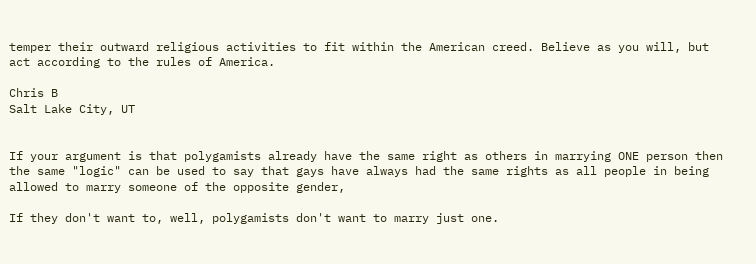temper their outward religious activities to fit within the American creed. Believe as you will, but act according to the rules of America.

Chris B
Salt Lake City, UT


If your argument is that polygamists already have the same right as others in marrying ONE person then the same "logic" can be used to say that gays have always had the same rights as all people in being allowed to marry someone of the opposite gender,

If they don't want to, well, polygamists don't want to marry just one.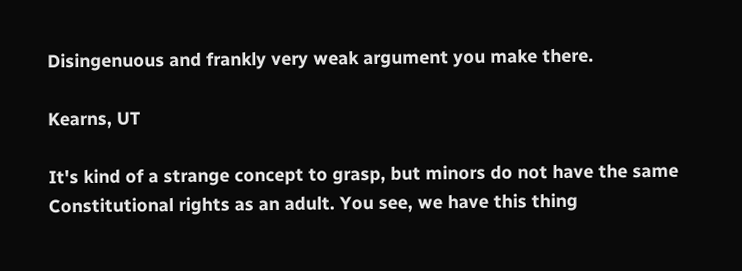Disingenuous and frankly very weak argument you make there.

Kearns, UT

It's kind of a strange concept to grasp, but minors do not have the same Constitutional rights as an adult. You see, we have this thing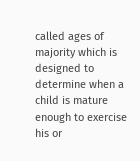called ages of majority which is designed to determine when a child is mature enough to exercise his or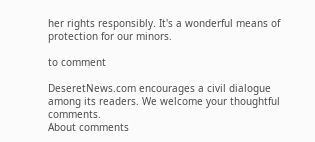her rights responsibly. It's a wonderful means of protection for our minors.

to comment

DeseretNews.com encourages a civil dialogue among its readers. We welcome your thoughtful comments.
About comments